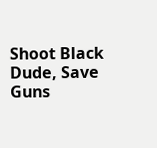Shoot Black Dude, Save Guns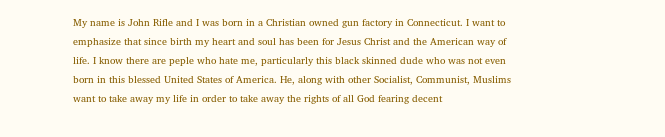My name is John Rifle and I was born in a Christian owned gun factory in Connecticut. I want to emphasize that since birth my heart and soul has been for Jesus Christ and the American way of life. I know there are peple who hate me, particularly this black skinned dude who was not even born in this blessed United States of America. He, along with other Socialist, Communist, Muslims want to take away my life in order to take away the rights of all God fearing decent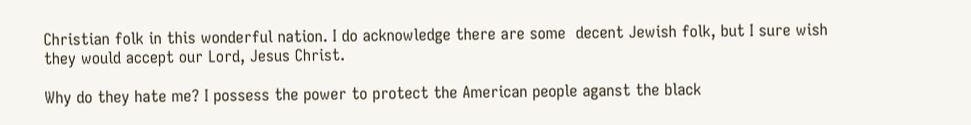Christian folk in this wonderful nation. I do acknowledge there are some  decent Jewish folk, but I sure wish they would accept our Lord, Jesus Christ.

Why do they hate me? I possess the power to protect the American people aganst the black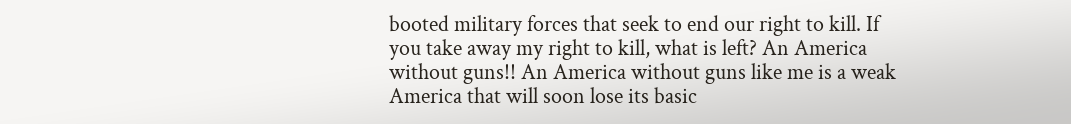booted military forces that seek to end our right to kill. If you take away my right to kill, what is left? An America without guns!! An America without guns like me is a weak America that will soon lose its basic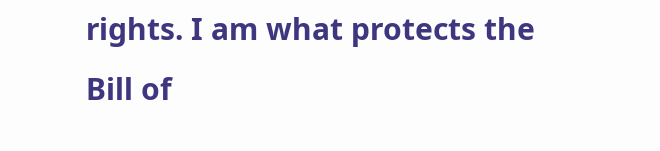rights. I am what protects the Bill of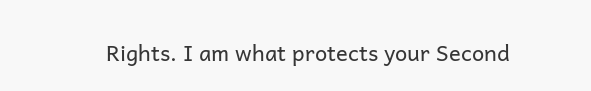Rights. I am what protects your Second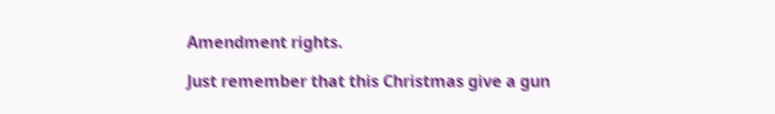Amendment rights.

Just remember that this Christmas give a gun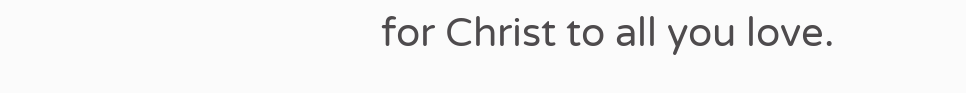for Christ to all you love.